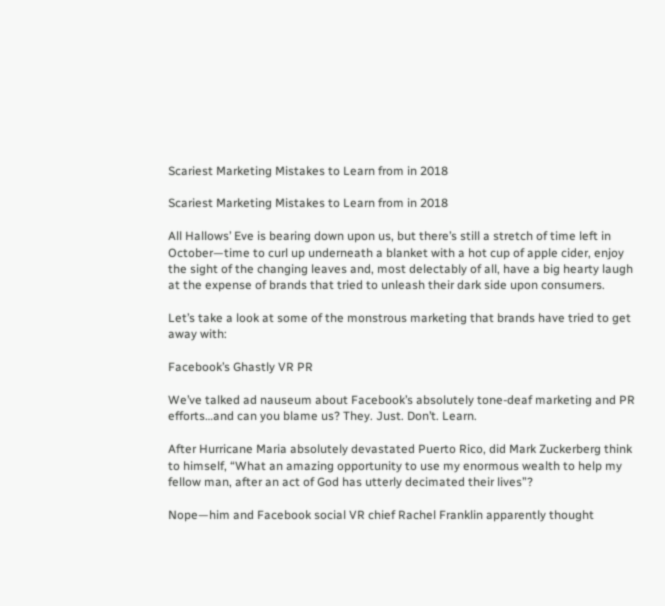Scariest Marketing Mistakes to Learn from in 2018

Scariest Marketing Mistakes to Learn from in 2018

All Hallows’ Eve is bearing down upon us, but there’s still a stretch of time left in October—time to curl up underneath a blanket with a hot cup of apple cider, enjoy the sight of the changing leaves and, most delectably of all, have a big hearty laugh at the expense of brands that tried to unleash their dark side upon consumers.

Let’s take a look at some of the monstrous marketing that brands have tried to get away with:

Facebook’s Ghastly VR PR

We’ve talked ad nauseum about Facebook’s absolutely tone-deaf marketing and PR efforts…and can you blame us? They. Just. Don’t. Learn.

After Hurricane Maria absolutely devastated Puerto Rico, did Mark Zuckerberg think to himself, “What an amazing opportunity to use my enormous wealth to help my fellow man, after an act of God has utterly decimated their lives”?

Nope—him and Facebook social VR chief Rachel Franklin apparently thought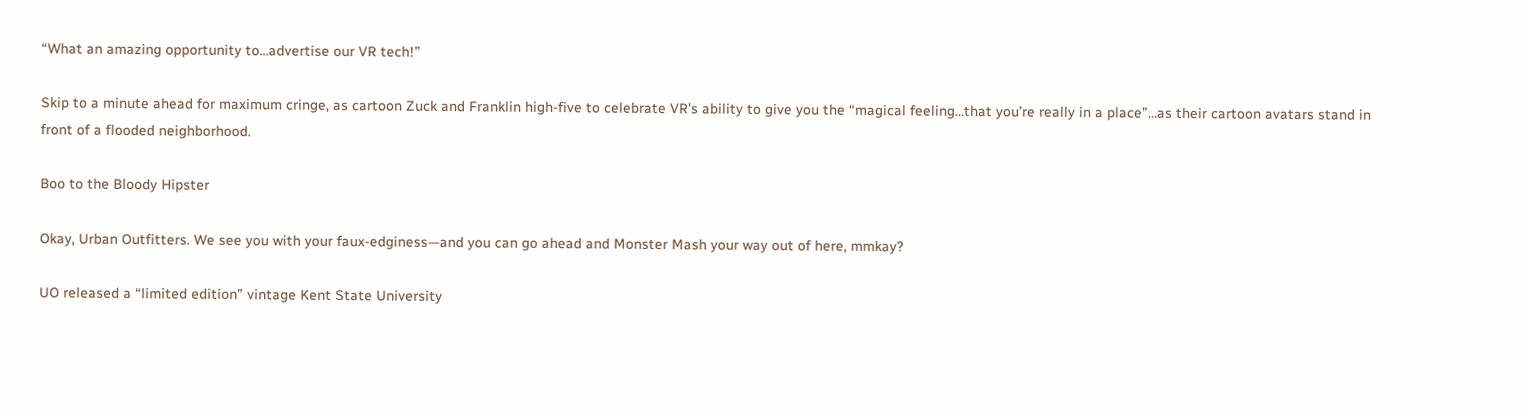“What an amazing opportunity to…advertise our VR tech!”

Skip to a minute ahead for maximum cringe, as cartoon Zuck and Franklin high-five to celebrate VR’s ability to give you the “magical feeling…that you’re really in a place”…as their cartoon avatars stand in front of a flooded neighborhood.

Boo to the Bloody Hipster

Okay, Urban Outfitters. We see you with your faux-edginess—and you can go ahead and Monster Mash your way out of here, mmkay?

UO released a “limited edition” vintage Kent State University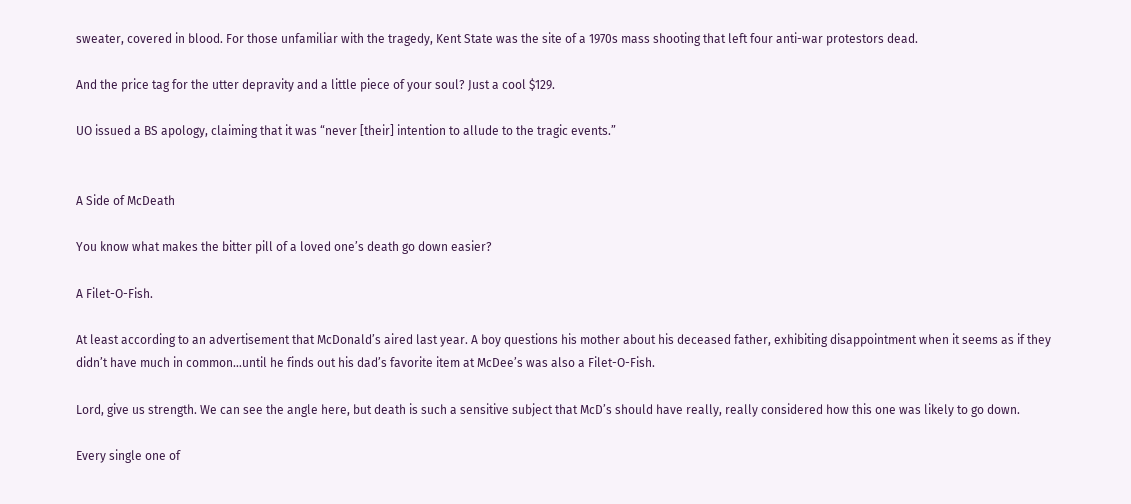sweater, covered in blood. For those unfamiliar with the tragedy, Kent State was the site of a 1970s mass shooting that left four anti-war protestors dead.

And the price tag for the utter depravity and a little piece of your soul? Just a cool $129.

UO issued a BS apology, claiming that it was “never [their] intention to allude to the tragic events.”


A Side of McDeath

You know what makes the bitter pill of a loved one’s death go down easier?

A Filet-O-Fish.

At least according to an advertisement that McDonald’s aired last year. A boy questions his mother about his deceased father, exhibiting disappointment when it seems as if they didn’t have much in common…until he finds out his dad’s favorite item at McDee’s was also a Filet-O-Fish.

Lord, give us strength. We can see the angle here, but death is such a sensitive subject that McD’s should have really, really considered how this one was likely to go down.

Every single one of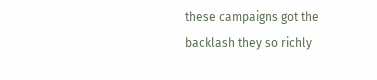these campaigns got the backlash they so richly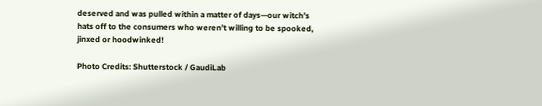deserved and was pulled within a matter of days—our witch’s hats off to the consumers who weren’t willing to be spooked, jinxed or hoodwinked!

Photo Credits: Shutterstock / GaudiLab